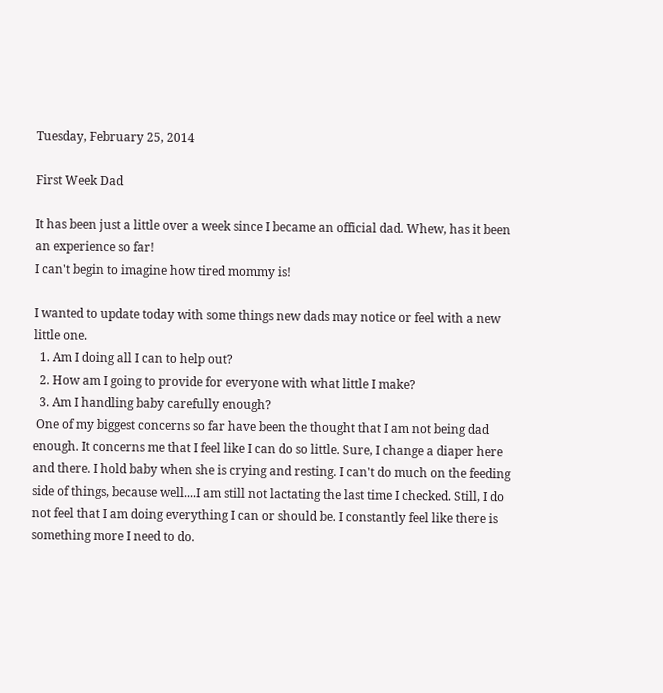Tuesday, February 25, 2014

First Week Dad

It has been just a little over a week since I became an official dad. Whew, has it been an experience so far!
I can't begin to imagine how tired mommy is!

I wanted to update today with some things new dads may notice or feel with a new little one.
  1. Am I doing all I can to help out?
  2. How am I going to provide for everyone with what little I make?
  3. Am I handling baby carefully enough?
 One of my biggest concerns so far have been the thought that I am not being dad enough. It concerns me that I feel like I can do so little. Sure, I change a diaper here and there. I hold baby when she is crying and resting. I can't do much on the feeding side of things, because well....I am still not lactating the last time I checked. Still, I do not feel that I am doing everything I can or should be. I constantly feel like there is something more I need to do.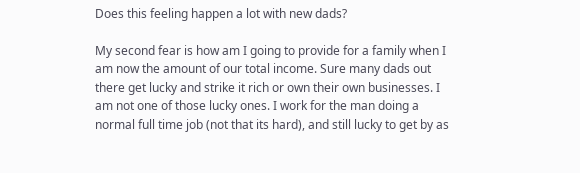Does this feeling happen a lot with new dads?

My second fear is how am I going to provide for a family when I am now the amount of our total income. Sure many dads out there get lucky and strike it rich or own their own businesses. I am not one of those lucky ones. I work for the man doing a normal full time job (not that its hard), and still lucky to get by as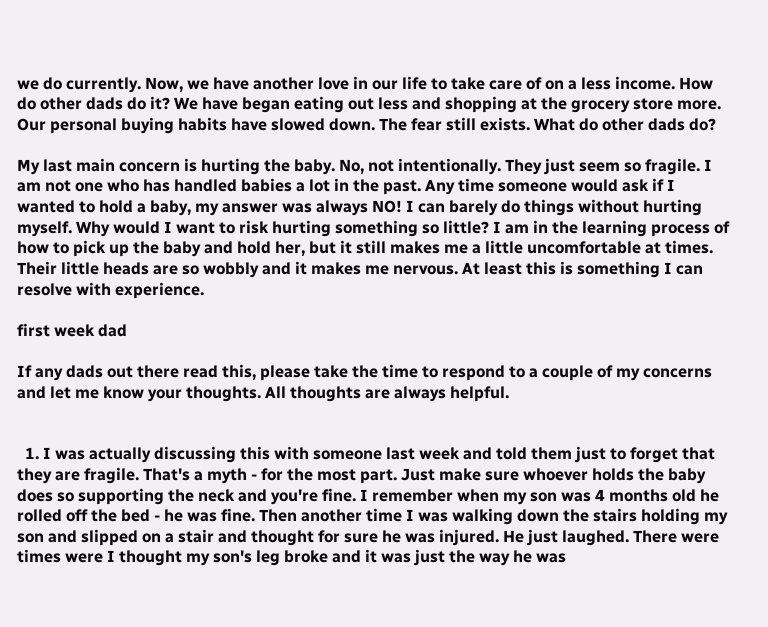we do currently. Now, we have another love in our life to take care of on a less income. How do other dads do it? We have began eating out less and shopping at the grocery store more. Our personal buying habits have slowed down. The fear still exists. What do other dads do?

My last main concern is hurting the baby. No, not intentionally. They just seem so fragile. I am not one who has handled babies a lot in the past. Any time someone would ask if I wanted to hold a baby, my answer was always NO! I can barely do things without hurting myself. Why would I want to risk hurting something so little? I am in the learning process of how to pick up the baby and hold her, but it still makes me a little uncomfortable at times. Their little heads are so wobbly and it makes me nervous. At least this is something I can resolve with experience.

first week dad

If any dads out there read this, please take the time to respond to a couple of my concerns and let me know your thoughts. All thoughts are always helpful.


  1. I was actually discussing this with someone last week and told them just to forget that they are fragile. That's a myth - for the most part. Just make sure whoever holds the baby does so supporting the neck and you're fine. I remember when my son was 4 months old he rolled off the bed - he was fine. Then another time I was walking down the stairs holding my son and slipped on a stair and thought for sure he was injured. He just laughed. There were times were I thought my son's leg broke and it was just the way he was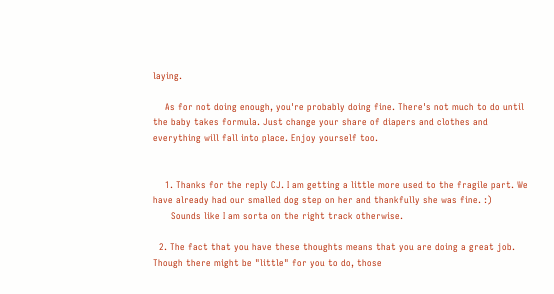laying.

    As for not doing enough, you're probably doing fine. There's not much to do until the baby takes formula. Just change your share of diapers and clothes and everything will fall into place. Enjoy yourself too.


    1. Thanks for the reply CJ. I am getting a little more used to the fragile part. We have already had our smalled dog step on her and thankfully she was fine. :)
      Sounds like I am sorta on the right track otherwise.

  2. The fact that you have these thoughts means that you are doing a great job. Though there might be "little" for you to do, those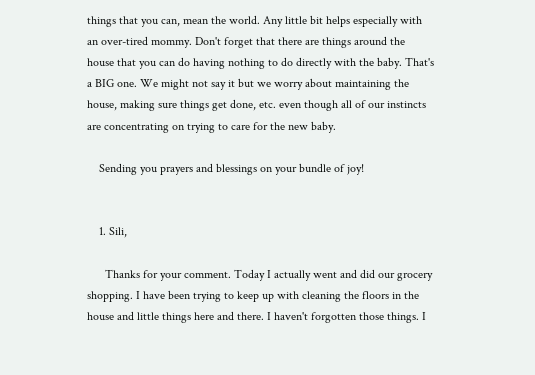things that you can, mean the world. Any little bit helps especially with an over-tired mommy. Don't forget that there are things around the house that you can do having nothing to do directly with the baby. That's a BIG one. We might not say it but we worry about maintaining the house, making sure things get done, etc. even though all of our instincts are concentrating on trying to care for the new baby.

    Sending you prayers and blessings on your bundle of joy!


    1. Sili,

      Thanks for your comment. Today I actually went and did our grocery shopping. I have been trying to keep up with cleaning the floors in the house and little things here and there. I haven't forgotten those things. I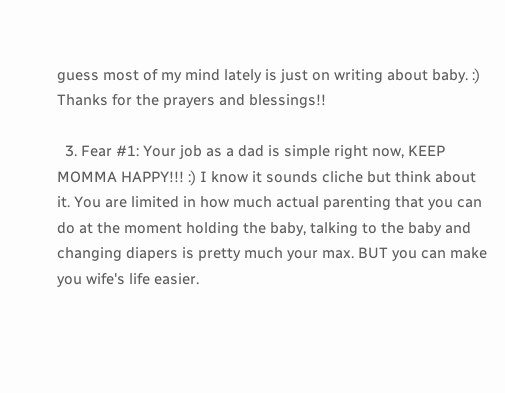guess most of my mind lately is just on writing about baby. :) Thanks for the prayers and blessings!!

  3. Fear #1: Your job as a dad is simple right now, KEEP MOMMA HAPPY!!! :) I know it sounds cliche but think about it. You are limited in how much actual parenting that you can do at the moment holding the baby, talking to the baby and changing diapers is pretty much your max. BUT you can make you wife's life easier.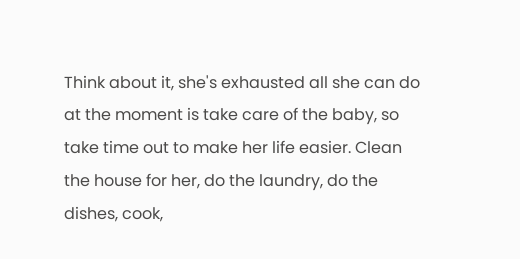Think about it, she's exhausted all she can do at the moment is take care of the baby, so take time out to make her life easier. Clean the house for her, do the laundry, do the dishes, cook,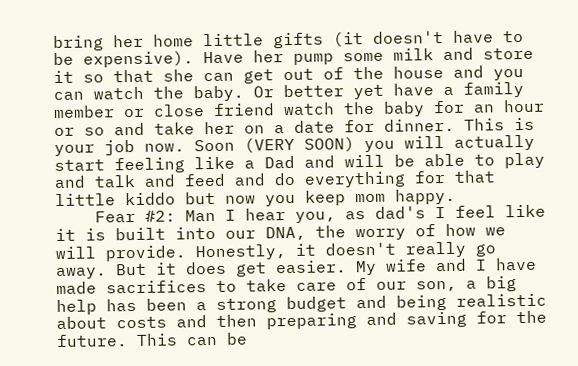bring her home little gifts (it doesn't have to be expensive). Have her pump some milk and store it so that she can get out of the house and you can watch the baby. Or better yet have a family member or close friend watch the baby for an hour or so and take her on a date for dinner. This is your job now. Soon (VERY SOON) you will actually start feeling like a Dad and will be able to play and talk and feed and do everything for that little kiddo but now you keep mom happy.
    Fear #2: Man I hear you, as dad's I feel like it is built into our DNA, the worry of how we will provide. Honestly, it doesn't really go away. But it does get easier. My wife and I have made sacrifices to take care of our son, a big help has been a strong budget and being realistic about costs and then preparing and saving for the future. This can be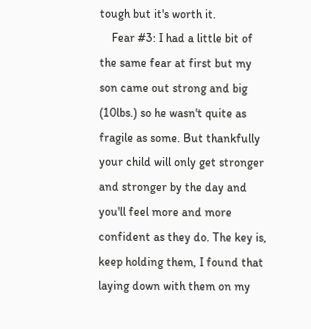tough but it's worth it.
    Fear #3: I had a little bit of the same fear at first but my son came out strong and big (10lbs.) so he wasn't quite as fragile as some. But thankfully your child will only get stronger and stronger by the day and you'll feel more and more confident as they do. The key is, keep holding them, I found that laying down with them on my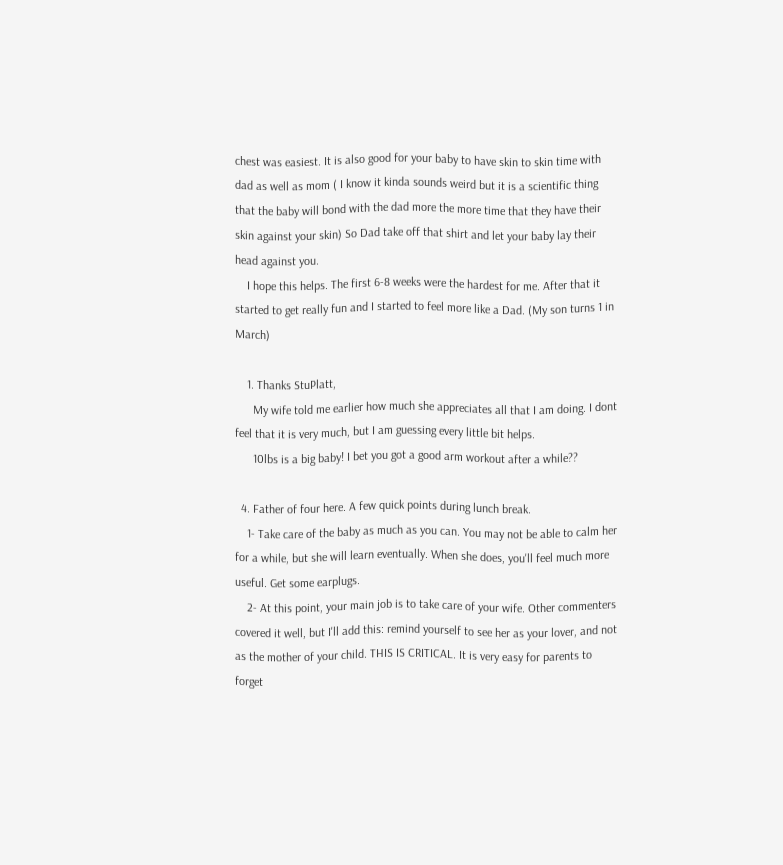chest was easiest. It is also good for your baby to have skin to skin time with dad as well as mom ( I know it kinda sounds weird but it is a scientific thing that the baby will bond with the dad more the more time that they have their skin against your skin) So Dad take off that shirt and let your baby lay their head against you.
    I hope this helps. The first 6-8 weeks were the hardest for me. After that it started to get really fun and I started to feel more like a Dad. (My son turns 1 in March)

    1. Thanks StuPlatt,
      My wife told me earlier how much she appreciates all that I am doing. I dont feel that it is very much, but I am guessing every little bit helps.
      10lbs is a big baby! I bet you got a good arm workout after a while??

  4. Father of four here. A few quick points during lunch break.
    1- Take care of the baby as much as you can. You may not be able to calm her for a while, but she will learn eventually. When she does, you'll feel much more useful. Get some earplugs.
    2- At this point, your main job is to take care of your wife. Other commenters covered it well, but I'll add this: remind yourself to see her as your lover, and not as the mother of your child. THIS IS CRITICAL. It is very easy for parents to forget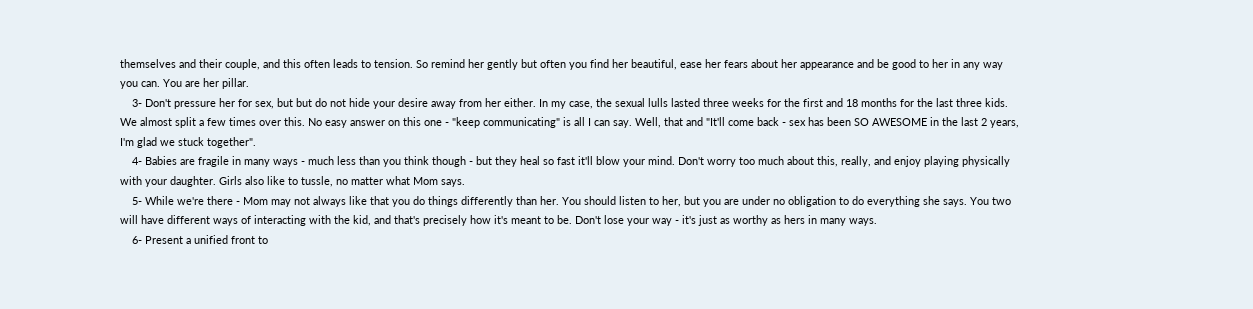themselves and their couple, and this often leads to tension. So remind her gently but often you find her beautiful, ease her fears about her appearance and be good to her in any way you can. You are her pillar.
    3- Don't pressure her for sex, but but do not hide your desire away from her either. In my case, the sexual lulls lasted three weeks for the first and 18 months for the last three kids. We almost split a few times over this. No easy answer on this one - "keep communicating" is all I can say. Well, that and "It'll come back - sex has been SO AWESOME in the last 2 years, I'm glad we stuck together".
    4- Babies are fragile in many ways - much less than you think though - but they heal so fast it'll blow your mind. Don't worry too much about this, really, and enjoy playing physically with your daughter. Girls also like to tussle, no matter what Mom says.
    5- While we're there - Mom may not always like that you do things differently than her. You should listen to her, but you are under no obligation to do everything she says. You two will have different ways of interacting with the kid, and that's precisely how it's meant to be. Don't lose your way - it's just as worthy as hers in many ways.
    6- Present a unified front to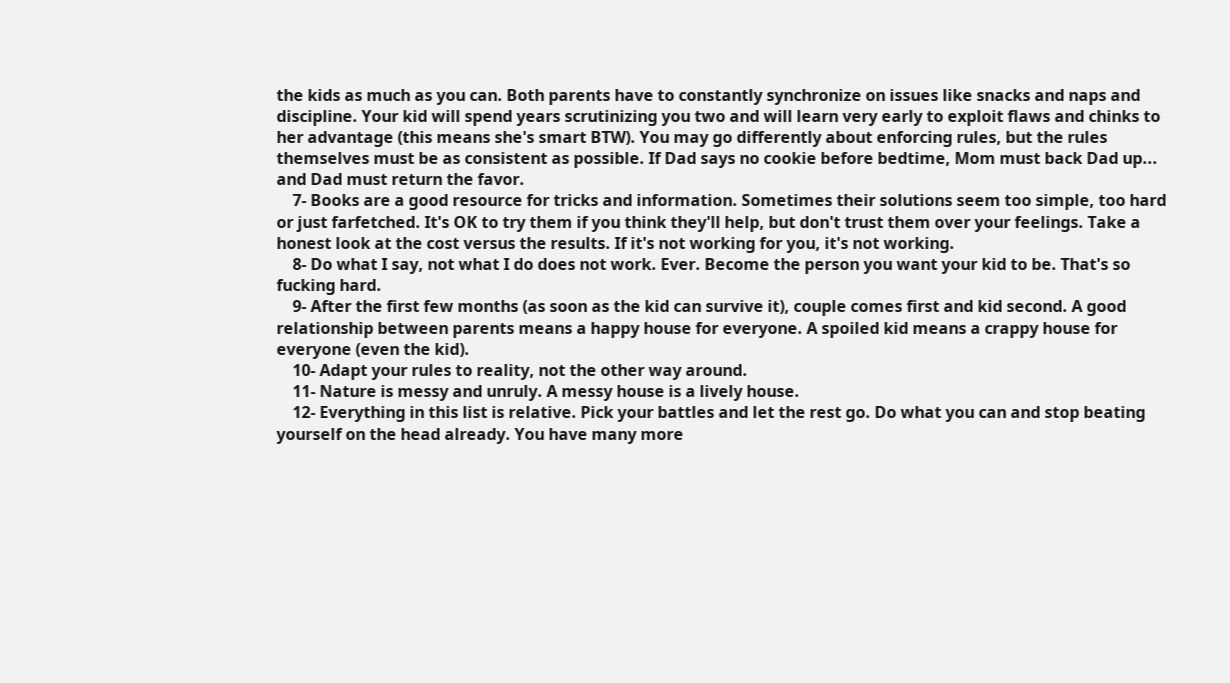the kids as much as you can. Both parents have to constantly synchronize on issues like snacks and naps and discipline. Your kid will spend years scrutinizing you two and will learn very early to exploit flaws and chinks to her advantage (this means she's smart BTW). You may go differently about enforcing rules, but the rules themselves must be as consistent as possible. If Dad says no cookie before bedtime, Mom must back Dad up... and Dad must return the favor.
    7- Books are a good resource for tricks and information. Sometimes their solutions seem too simple, too hard or just farfetched. It's OK to try them if you think they'll help, but don't trust them over your feelings. Take a honest look at the cost versus the results. If it's not working for you, it's not working.
    8- Do what I say, not what I do does not work. Ever. Become the person you want your kid to be. That's so fucking hard.
    9- After the first few months (as soon as the kid can survive it), couple comes first and kid second. A good relationship between parents means a happy house for everyone. A spoiled kid means a crappy house for everyone (even the kid).
    10- Adapt your rules to reality, not the other way around.
    11- Nature is messy and unruly. A messy house is a lively house.
    12- Everything in this list is relative. Pick your battles and let the rest go. Do what you can and stop beating yourself on the head already. You have many more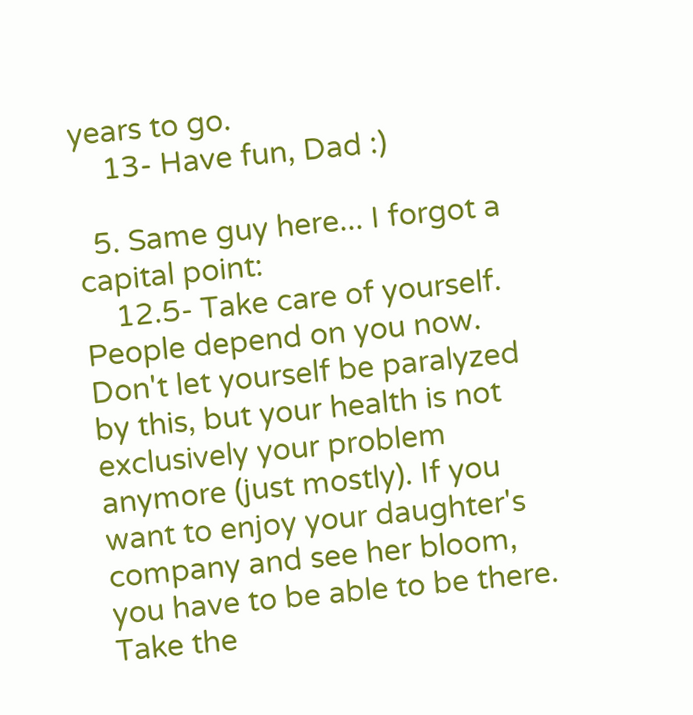years to go.
    13- Have fun, Dad :)

  5. Same guy here... I forgot a capital point:
    12.5- Take care of yourself. People depend on you now. Don't let yourself be paralyzed by this, but your health is not exclusively your problem anymore (just mostly). If you want to enjoy your daughter's company and see her bloom, you have to be able to be there. Take the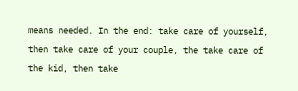means needed. In the end: take care of yourself, then take care of your couple, the take care of the kid, then take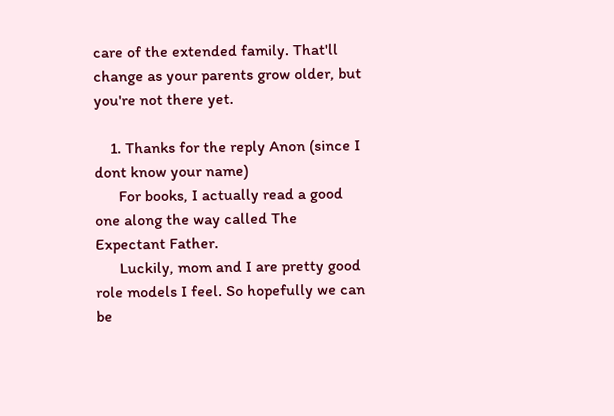care of the extended family. That'll change as your parents grow older, but you're not there yet.

    1. Thanks for the reply Anon (since I dont know your name)
      For books, I actually read a good one along the way called The Expectant Father.
      Luckily, mom and I are pretty good role models I feel. So hopefully we can be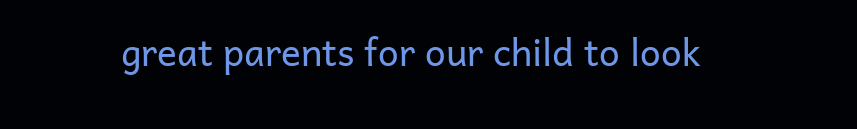great parents for our child to look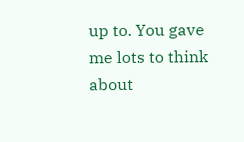up to. You gave me lots to think about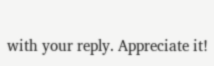with your reply. Appreciate it!